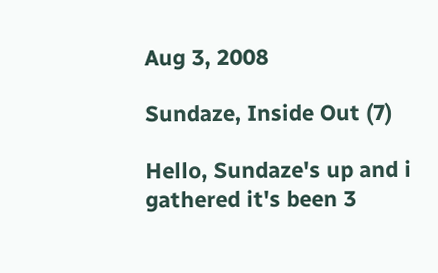Aug 3, 2008

Sundaze, Inside Out (7)

Hello, Sundaze's up and i gathered it's been 3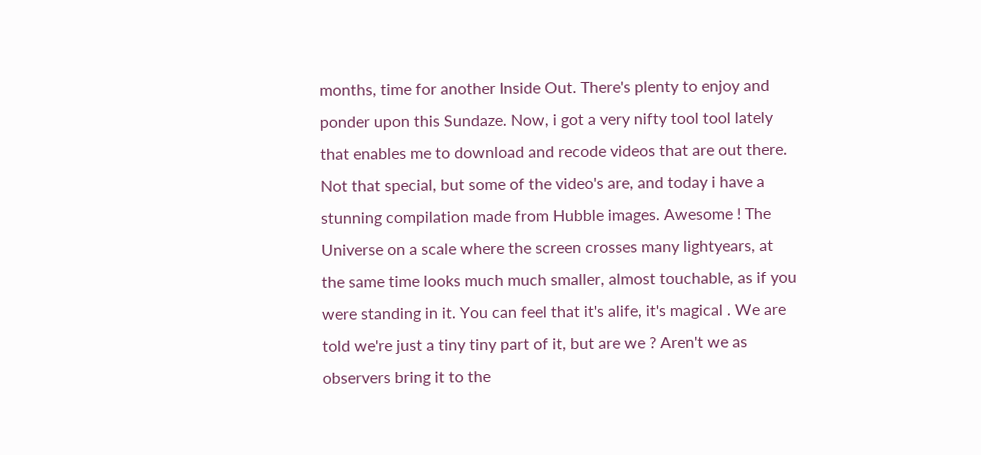months, time for another Inside Out. There's plenty to enjoy and ponder upon this Sundaze. Now, i got a very nifty tool tool lately that enables me to download and recode videos that are out there. Not that special, but some of the video's are, and today i have a stunning compilation made from Hubble images. Awesome ! The Universe on a scale where the screen crosses many lightyears, at the same time looks much much smaller, almost touchable, as if you were standing in it. You can feel that it's alife, it's magical . We are told we're just a tiny tiny part of it, but are we ? Aren't we as observers bring it to the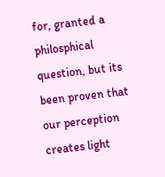for, granted a philosphical question, but its been proven that our perception creates light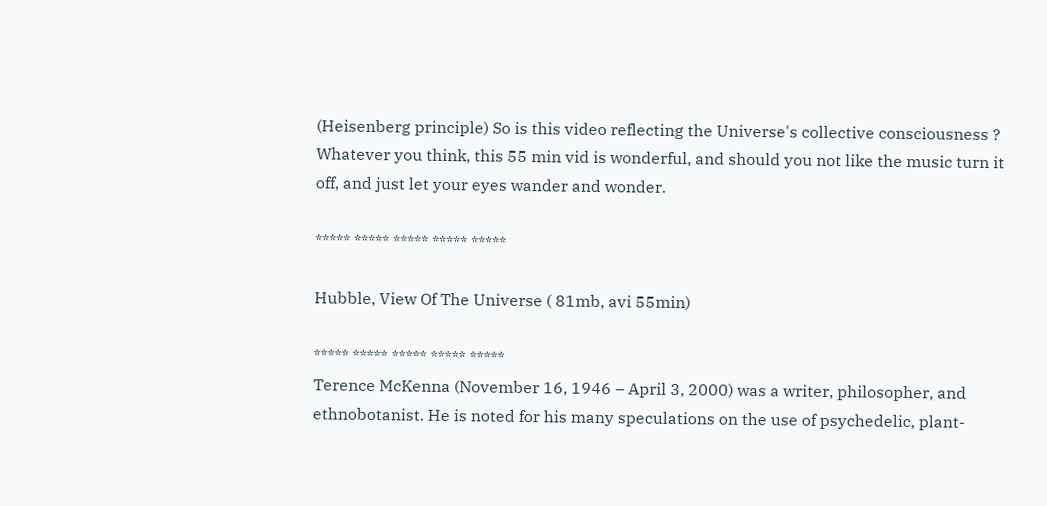(Heisenberg principle) So is this video reflecting the Universe's collective consciousness ? Whatever you think, this 55 min vid is wonderful, and should you not like the music turn it off, and just let your eyes wander and wonder.

***** ***** ***** ***** *****

Hubble, View Of The Universe ( 81mb, avi 55min)

***** ***** ***** ***** *****
Terence McKenna (November 16, 1946 – April 3, 2000) was a writer, philosopher, and ethnobotanist. He is noted for his many speculations on the use of psychedelic, plant-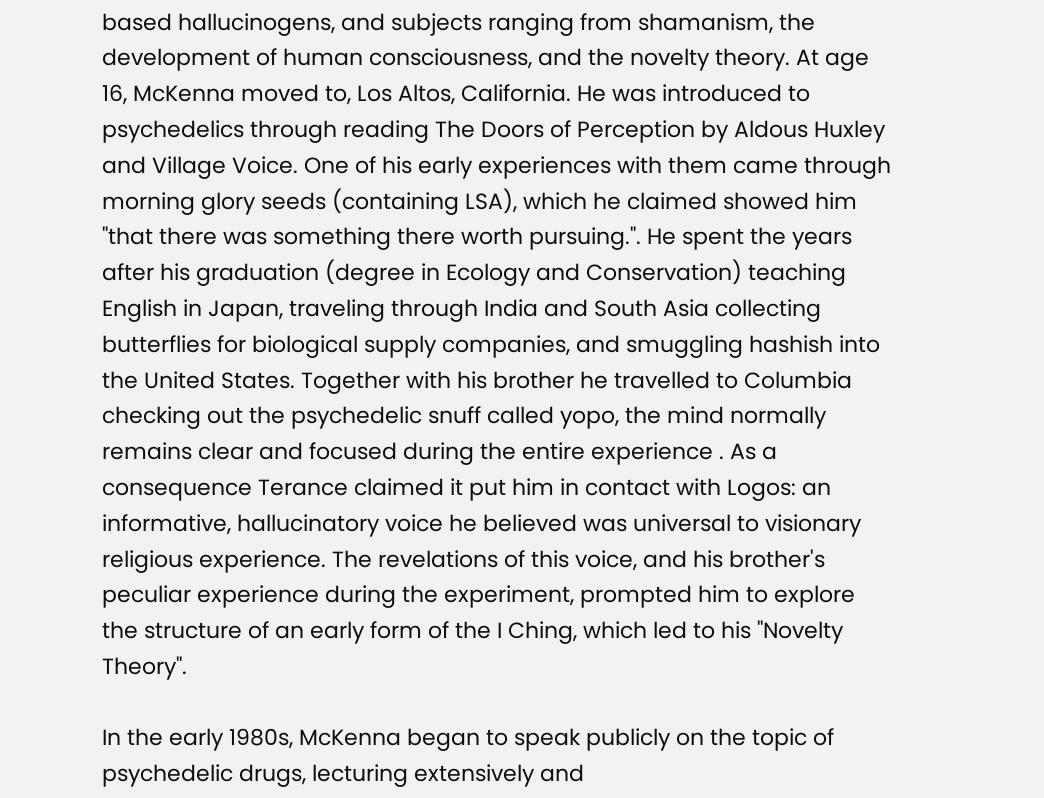based hallucinogens, and subjects ranging from shamanism, the development of human consciousness, and the novelty theory. At age 16, McKenna moved to, Los Altos, California. He was introduced to psychedelics through reading The Doors of Perception by Aldous Huxley and Village Voice. One of his early experiences with them came through morning glory seeds (containing LSA), which he claimed showed him "that there was something there worth pursuing.". He spent the years after his graduation (degree in Ecology and Conservation) teaching English in Japan, traveling through India and South Asia collecting butterflies for biological supply companies, and smuggling hashish into the United States. Together with his brother he travelled to Columbia checking out the psychedelic snuff called yopo, the mind normally remains clear and focused during the entire experience . As a consequence Terance claimed it put him in contact with Logos: an informative, hallucinatory voice he believed was universal to visionary religious experience. The revelations of this voice, and his brother's peculiar experience during the experiment, prompted him to explore the structure of an early form of the I Ching, which led to his "Novelty Theory".

In the early 1980s, McKenna began to speak publicly on the topic of psychedelic drugs, lecturing extensively and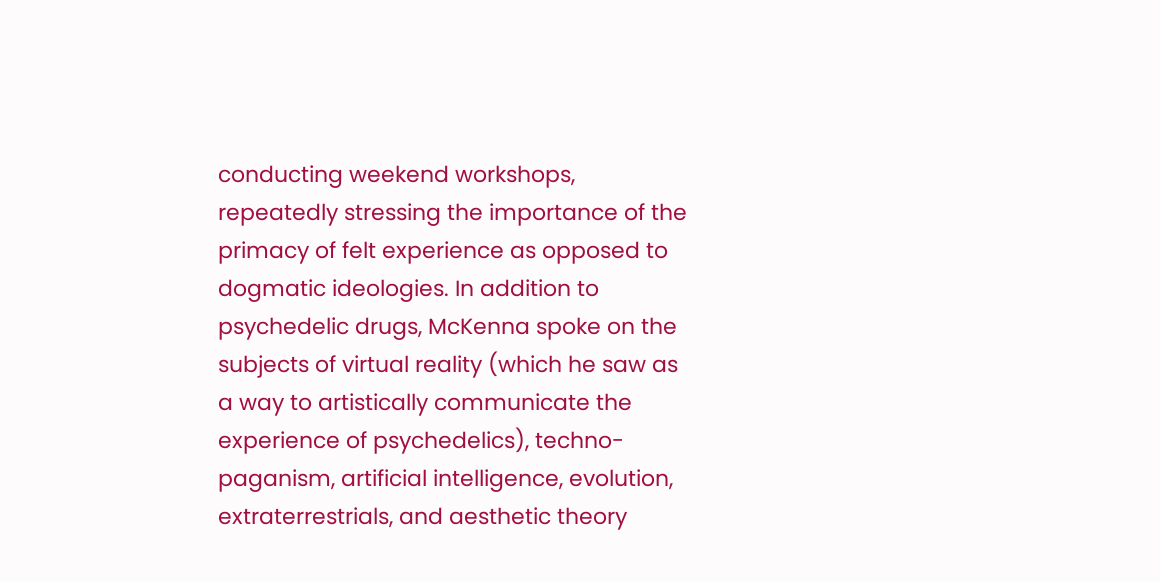conducting weekend workshops, repeatedly stressing the importance of the primacy of felt experience as opposed to dogmatic ideologies. In addition to psychedelic drugs, McKenna spoke on the subjects of virtual reality (which he saw as a way to artistically communicate the experience of psychedelics), techno-paganism, artificial intelligence, evolution, extraterrestrials, and aesthetic theory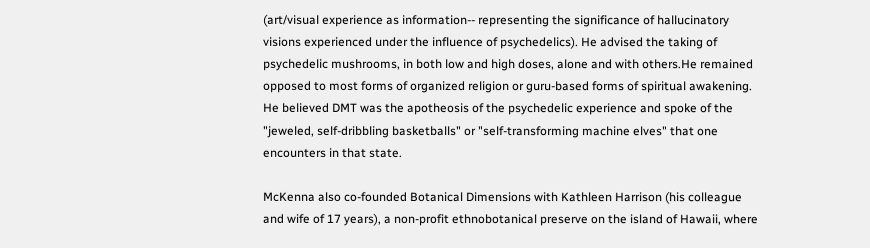(art/visual experience as information-- representing the significance of hallucinatory visions experienced under the influence of psychedelics). He advised the taking of psychedelic mushrooms, in both low and high doses, alone and with others.He remained opposed to most forms of organized religion or guru-based forms of spiritual awakening. He believed DMT was the apotheosis of the psychedelic experience and spoke of the "jeweled, self-dribbling basketballs" or "self-transforming machine elves" that one encounters in that state.

McKenna also co-founded Botanical Dimensions with Kathleen Harrison (his colleague and wife of 17 years), a non-profit ethnobotanical preserve on the island of Hawaii, where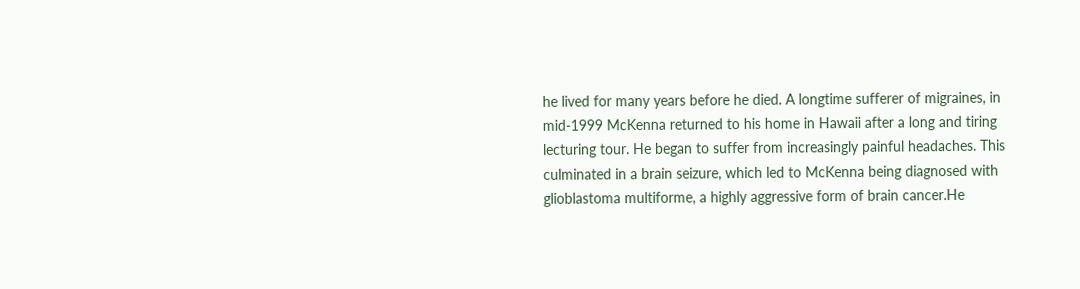he lived for many years before he died. A longtime sufferer of migraines, in mid-1999 McKenna returned to his home in Hawaii after a long and tiring lecturing tour. He began to suffer from increasingly painful headaches. This culminated in a brain seizure, which led to McKenna being diagnosed with glioblastoma multiforme, a highly aggressive form of brain cancer.He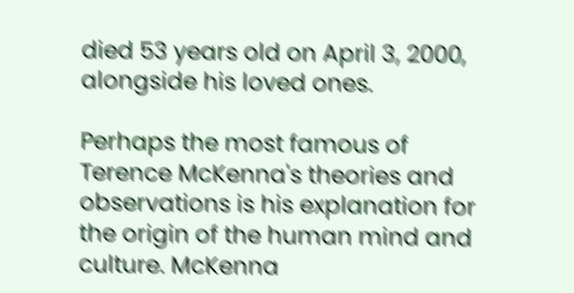died 53 years old on April 3, 2000, alongside his loved ones.

Perhaps the most famous of Terence McKenna's theories and observations is his explanation for the origin of the human mind and culture. McKenna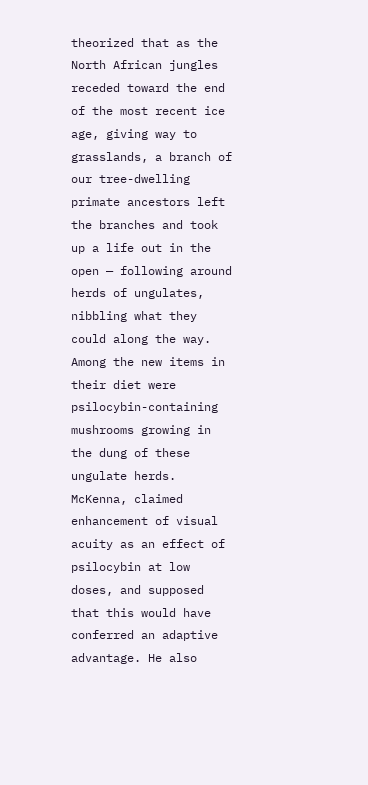theorized that as the North African jungles receded toward the end of the most recent ice age, giving way to grasslands, a branch of our tree-dwelling primate ancestors left the branches and took up a life out in the open — following around herds of ungulates, nibbling what they could along the way. Among the new items in their diet were psilocybin-containing mushrooms growing in the dung of these ungulate herds. McKenna, claimed enhancement of visual acuity as an effect of psilocybin at low doses, and supposed that this would have conferred an adaptive advantage. He also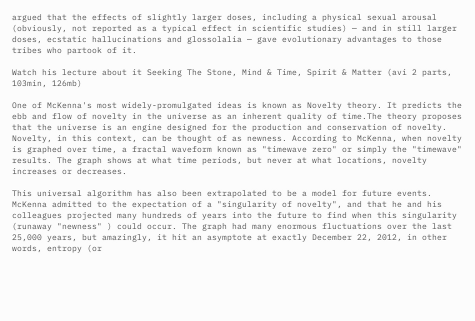argued that the effects of slightly larger doses, including a physical sexual arousal (obviously, not reported as a typical effect in scientific studies) — and in still larger doses, ecstatic hallucinations and glossolalia — gave evolutionary advantages to those tribes who partook of it.

Watch his lecture about it Seeking The Stone, Mind & Time, Spirit & Matter (avi 2 parts, 103min, 126mb)

One of McKenna's most widely-promulgated ideas is known as Novelty theory. It predicts the ebb and flow of novelty in the universe as an inherent quality of time.The theory proposes that the universe is an engine designed for the production and conservation of novelty. Novelty, in this context, can be thought of as newness. According to McKenna, when novelty is graphed over time, a fractal waveform known as "timewave zero" or simply the "timewave" results. The graph shows at what time periods, but never at what locations, novelty increases or decreases.

This universal algorithm has also been extrapolated to be a model for future events. McKenna admitted to the expectation of a "singularity of novelty", and that he and his colleagues projected many hundreds of years into the future to find when this singularity (runaway "newness" ) could occur. The graph had many enormous fluctuations over the last 25,000 years, but amazingly, it hit an asymptote at exactly December 22, 2012, in other words, entropy (or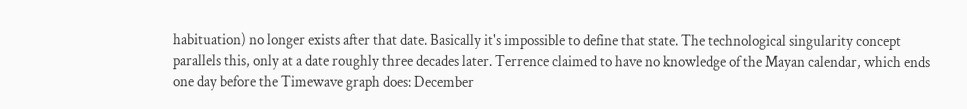habituation) no longer exists after that date. Basically it's impossible to define that state. The technological singularity concept parallels this, only at a date roughly three decades later. Terrence claimed to have no knowledge of the Mayan calendar, which ends one day before the Timewave graph does: December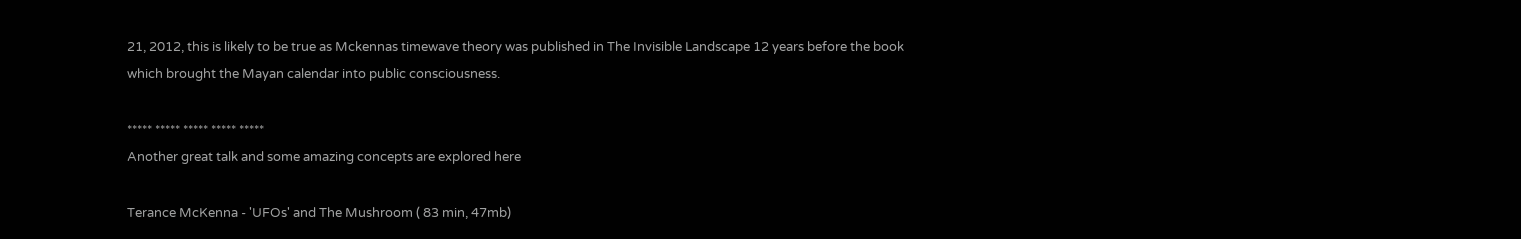21, 2012, this is likely to be true as Mckennas timewave theory was published in The Invisible Landscape 12 years before the book which brought the Mayan calendar into public consciousness.

***** ***** ***** ***** *****
Another great talk and some amazing concepts are explored here

Terance McKenna - 'UFOs' and The Mushroom ( 83 min, 47mb)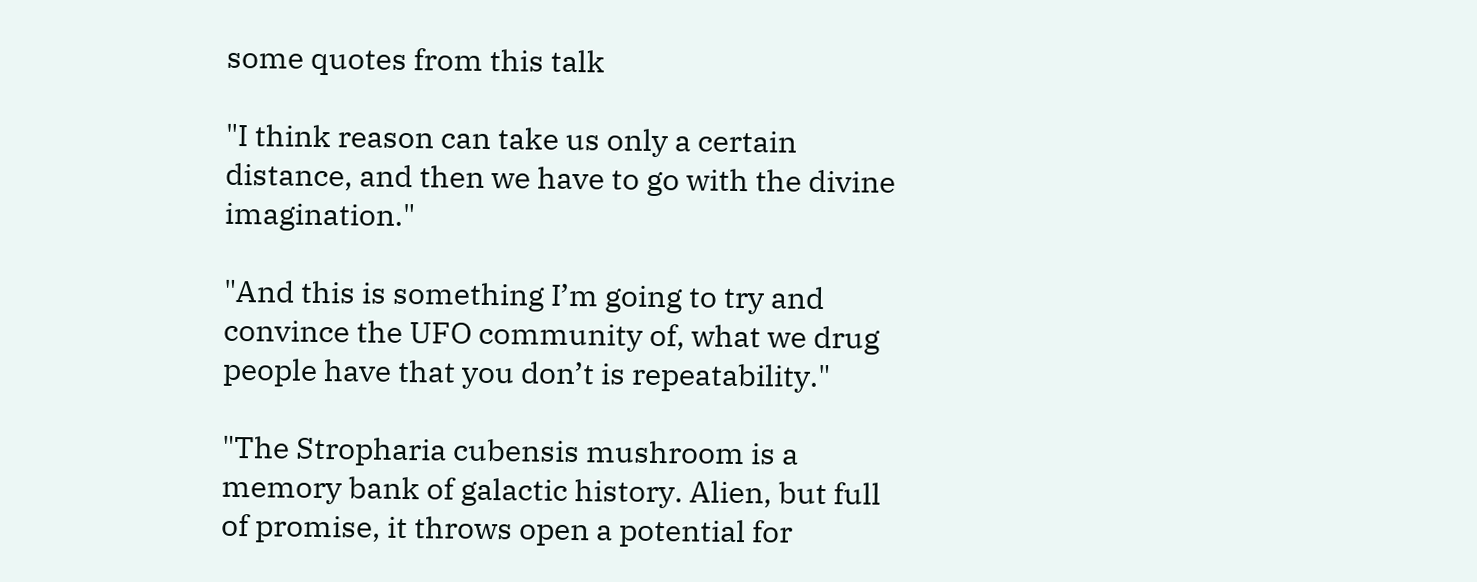some quotes from this talk

"I think reason can take us only a certain distance, and then we have to go with the divine imagination."

"And this is something I’m going to try and convince the UFO community of, what we drug people have that you don’t is repeatability."

"The Stropharia cubensis mushroom is a memory bank of galactic history. Alien, but full of promise, it throws open a potential for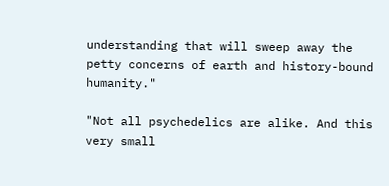understanding that will sweep away the petty concerns of earth and history-bound humanity."

"Not all psychedelics are alike. And this very small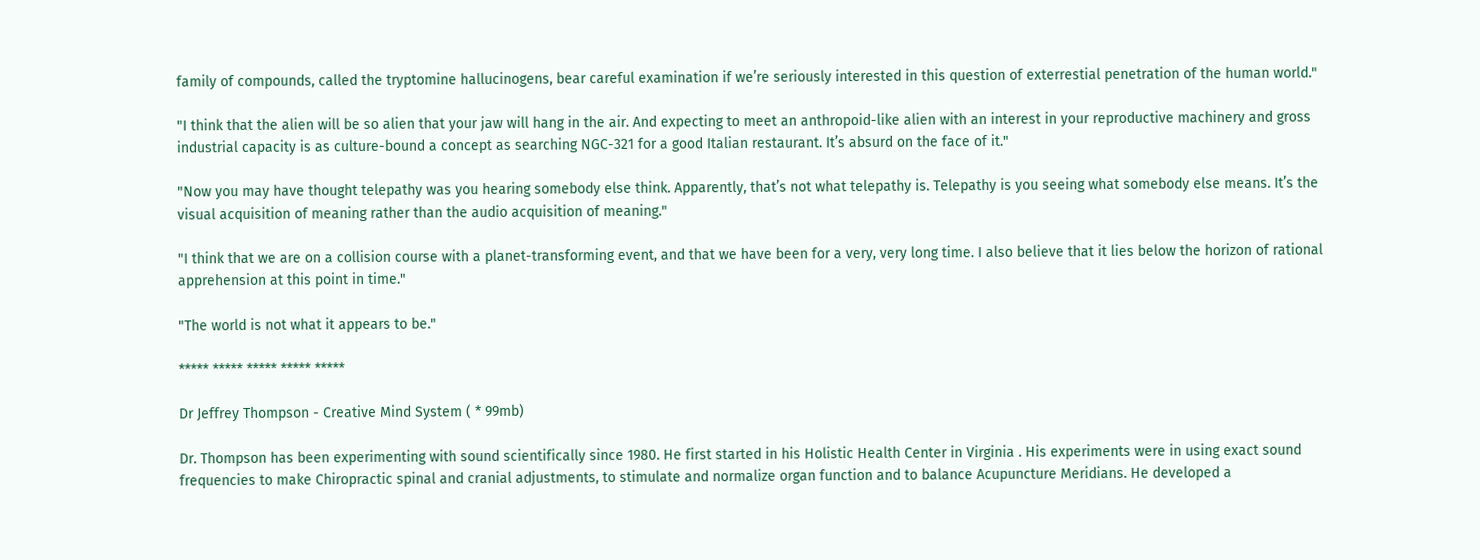family of compounds, called the tryptomine hallucinogens, bear careful examination if we’re seriously interested in this question of exterrestial penetration of the human world."

"I think that the alien will be so alien that your jaw will hang in the air. And expecting to meet an anthropoid-like alien with an interest in your reproductive machinery and gross industrial capacity is as culture-bound a concept as searching NGC-321 for a good Italian restaurant. It’s absurd on the face of it."

"Now you may have thought telepathy was you hearing somebody else think. Apparently, that’s not what telepathy is. Telepathy is you seeing what somebody else means. It’s the visual acquisition of meaning rather than the audio acquisition of meaning."

"I think that we are on a collision course with a planet-transforming event, and that we have been for a very, very long time. I also believe that it lies below the horizon of rational apprehension at this point in time."

"The world is not what it appears to be."

***** ***** ***** ***** *****

Dr Jeffrey Thompson - Creative Mind System ( * 99mb)

Dr. Thompson has been experimenting with sound scientifically since 1980. He first started in his Holistic Health Center in Virginia . His experiments were in using exact sound frequencies to make Chiropractic spinal and cranial adjustments, to stimulate and normalize organ function and to balance Acupuncture Meridians. He developed a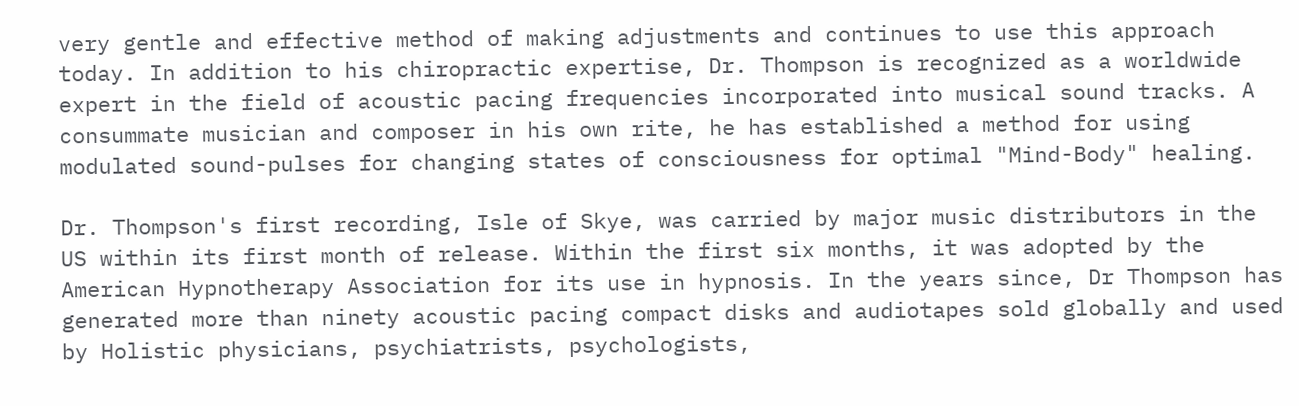very gentle and effective method of making adjustments and continues to use this approach today. In addition to his chiropractic expertise, Dr. Thompson is recognized as a worldwide expert in the field of acoustic pacing frequencies incorporated into musical sound tracks. A consummate musician and composer in his own rite, he has established a method for using modulated sound-pulses for changing states of consciousness for optimal "Mind-Body" healing.

Dr. Thompson's first recording, Isle of Skye, was carried by major music distributors in the US within its first month of release. Within the first six months, it was adopted by the American Hypnotherapy Association for its use in hypnosis. In the years since, Dr Thompson has generated more than ninety acoustic pacing compact disks and audiotapes sold globally and used by Holistic physicians, psychiatrists, psychologists,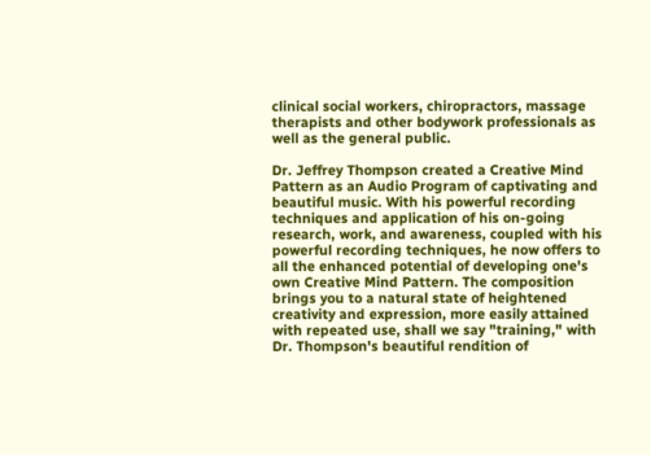clinical social workers, chiropractors, massage therapists and other bodywork professionals as well as the general public.

Dr. Jeffrey Thompson created a Creative Mind Pattern as an Audio Program of captivating and beautiful music. With his powerful recording techniques and application of his on-going research, work, and awareness, coupled with his powerful recording techniques, he now offers to all the enhanced potential of developing one's own Creative Mind Pattern. The composition brings you to a natural state of heightened creativity and expression, more easily attained with repeated use, shall we say "training," with Dr. Thompson's beautiful rendition of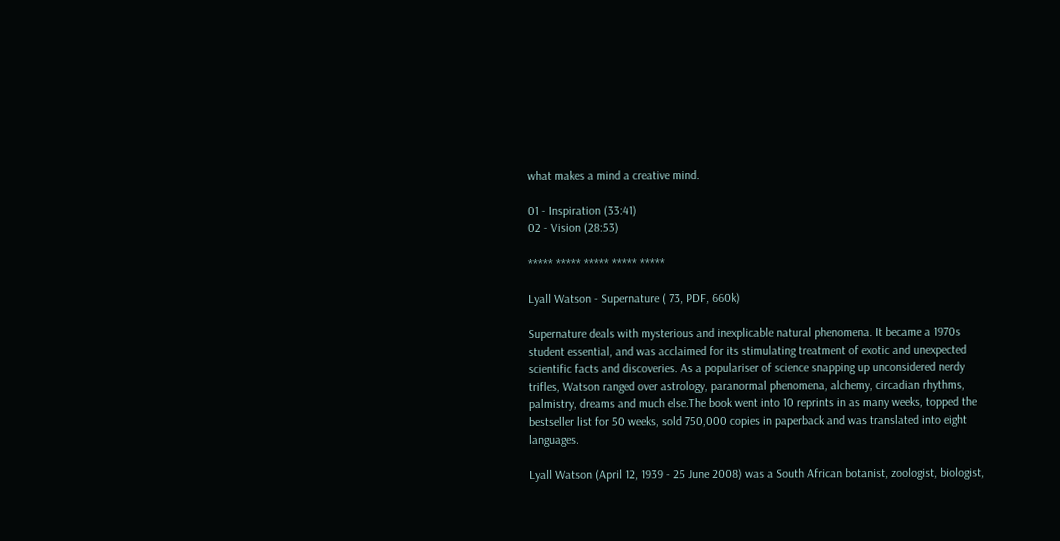what makes a mind a creative mind.

01 - Inspiration (33:41)
02 - Vision (28:53)

***** ***** ***** ***** *****

Lyall Watson - Supernature ( 73, PDF, 660k)

Supernature deals with mysterious and inexplicable natural phenomena. It became a 1970s student essential, and was acclaimed for its stimulating treatment of exotic and unexpected scientific facts and discoveries. As a populariser of science snapping up unconsidered nerdy trifles, Watson ranged over astrology, paranormal phenomena, alchemy, circadian rhythms, palmistry, dreams and much else.The book went into 10 reprints in as many weeks, topped the bestseller list for 50 weeks, sold 750,000 copies in paperback and was translated into eight languages.

Lyall Watson (April 12, 1939 - 25 June 2008) was a South African botanist, zoologist, biologist,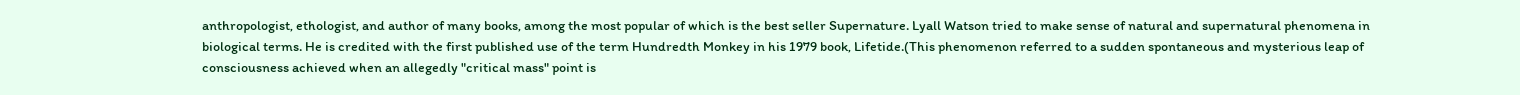anthropologist, ethologist, and author of many books, among the most popular of which is the best seller Supernature. Lyall Watson tried to make sense of natural and supernatural phenomena in biological terms. He is credited with the first published use of the term Hundredth Monkey in his 1979 book, Lifetide.(This phenomenon referred to a sudden spontaneous and mysterious leap of consciousness achieved when an allegedly "critical mass" point is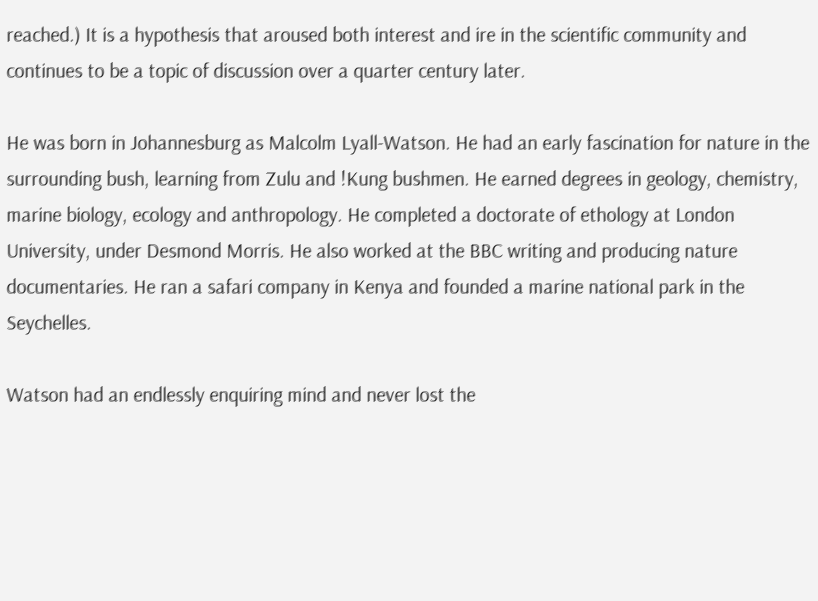reached.) It is a hypothesis that aroused both interest and ire in the scientific community and continues to be a topic of discussion over a quarter century later.

He was born in Johannesburg as Malcolm Lyall-Watson. He had an early fascination for nature in the surrounding bush, learning from Zulu and !Kung bushmen. He earned degrees in geology, chemistry, marine biology, ecology and anthropology. He completed a doctorate of ethology at London University, under Desmond Morris. He also worked at the BBC writing and producing nature documentaries. He ran a safari company in Kenya and founded a marine national park in the Seychelles.

Watson had an endlessly enquiring mind and never lost the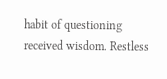habit of questioning received wisdom. Restless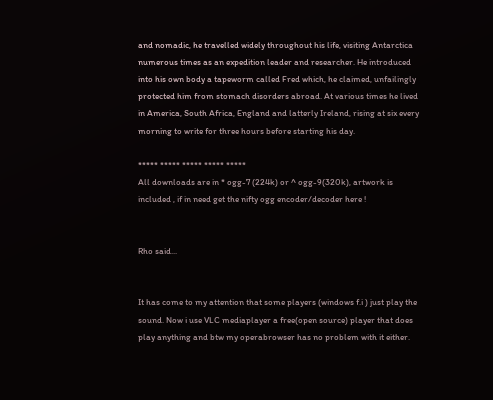and nomadic, he travelled widely throughout his life, visiting Antarctica numerous times as an expedition leader and researcher. He introduced into his own body a tapeworm called Fred which, he claimed, unfailingly protected him from stomach disorders abroad. At various times he lived in America, South Africa, England and latterly Ireland, rising at six every morning to write for three hours before starting his day.

***** ***** ***** ***** *****
All downloads are in * ogg-7 (224k) or ^ ogg-9(320k), artwork is included , if in need get the nifty ogg encoder/decoder here !


Rho said...


It has come to my attention that some players (windows f.i ) just play the sound. Now i use VLC mediaplayer a free(open source) player that does play anything and btw my operabrowser has no problem with it either.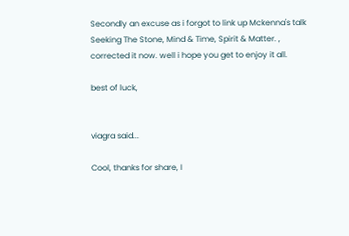Secondly an excuse as i forgot to link up Mckenna's talk Seeking The Stone, Mind & Time, Spirit & Matter. , corrected it now. well i hope you get to enjoy it all.

best of luck,


viagra said...

Cool, thanks for share, I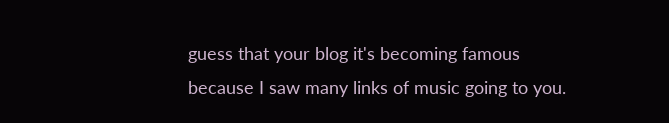guess that your blog it's becoming famous because I saw many links of music going to you.